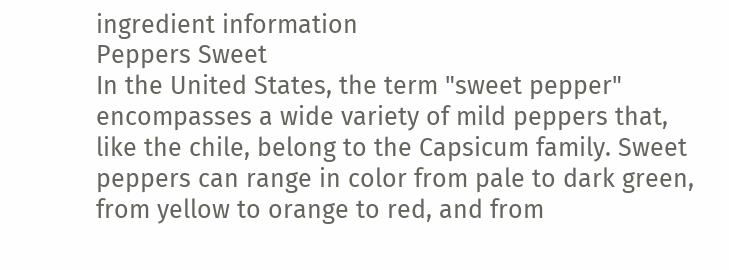ingredient information
Peppers Sweet
In the United States, the term "sweet pepper" encompasses a wide variety of mild peppers that, like the chile, belong to the Capsicum family. Sweet peppers can range in color from pale to dark green, from yellow to orange to red, and from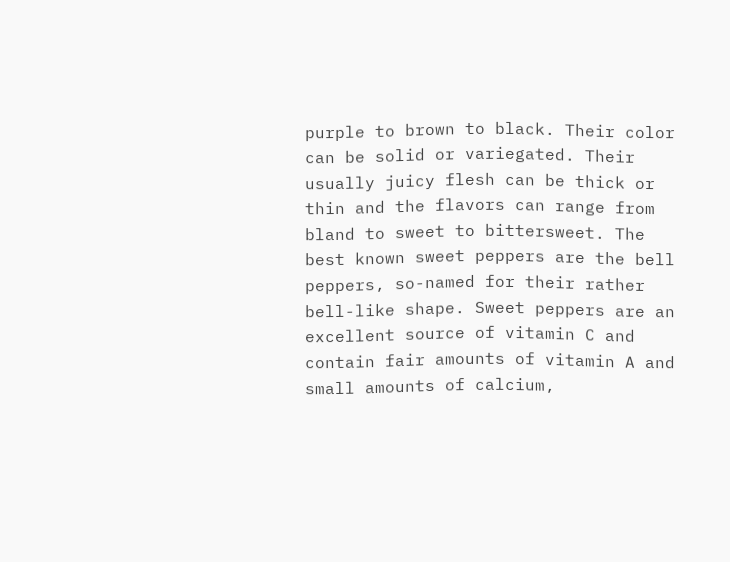purple to brown to black. Their color can be solid or variegated. Their usually juicy flesh can be thick or thin and the flavors can range from bland to sweet to bittersweet. The best known sweet peppers are the bell peppers, so-named for their rather bell-like shape. Sweet peppers are an excellent source of vitamin C and contain fair amounts of vitamin A and small amounts of calcium,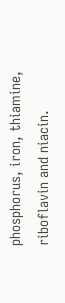phosphorus, iron, thiamine, riboflavin and niacin.